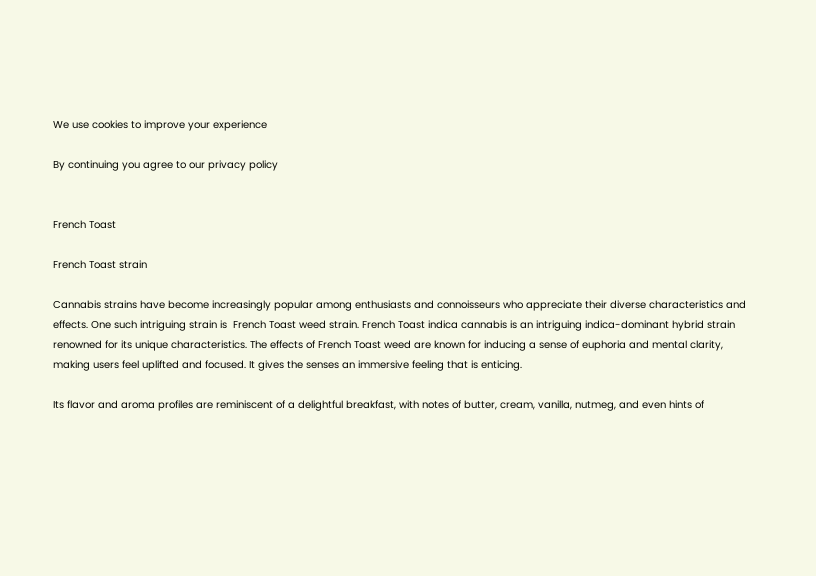We use cookies to improve your experience

By continuing you agree to our privacy policy


French Toast

French Toast strain

Cannabis strains have become increasingly popular among enthusiasts and connoisseurs who appreciate their diverse characteristics and effects. One such intriguing strain is  French Toast weed strain. French Toast indica cannabis is an intriguing indica-dominant hybrid strain renowned for its unique characteristics. The effects of French Toast weed are known for inducing a sense of euphoria and mental clarity, making users feel uplifted and focused. It gives the senses an immersive feeling that is enticing.

Its flavor and aroma profiles are reminiscent of a delightful breakfast, with notes of butter, cream, vanilla, nutmeg, and even hints of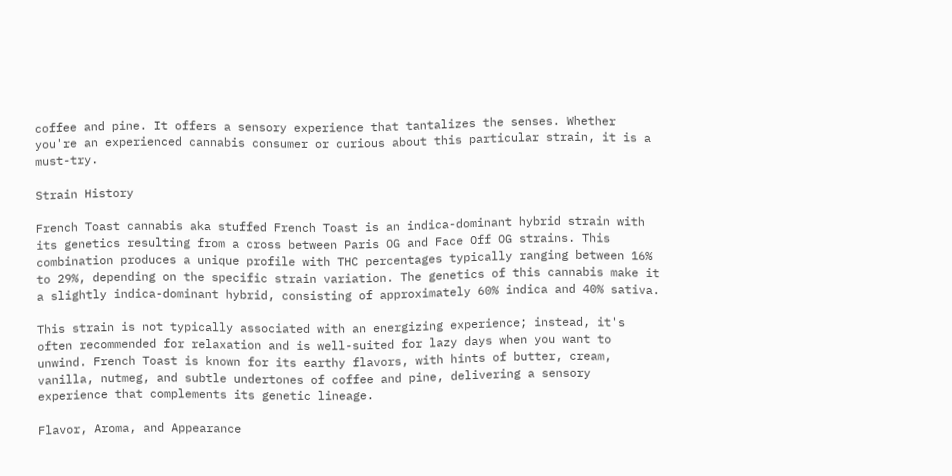coffee and pine. It offers a sensory experience that tantalizes the senses. Whether you're an experienced cannabis consumer or curious about this particular strain, it is a must-try.

Strain History

French Toast cannabis aka stuffed French Toast is an indica-dominant hybrid strain with its genetics resulting from a cross between Paris OG and Face Off OG strains. This combination produces a unique profile with THC percentages typically ranging between 16% to 29%, depending on the specific strain variation. The genetics of this cannabis make it a slightly indica-dominant hybrid, consisting of approximately 60% indica and 40% sativa.

This strain is not typically associated with an energizing experience; instead, it's often recommended for relaxation and is well-suited for lazy days when you want to unwind. French Toast is known for its earthy flavors, with hints of butter, cream, vanilla, nutmeg, and subtle undertones of coffee and pine, delivering a sensory experience that complements its genetic lineage.

Flavor, Aroma, and Appearance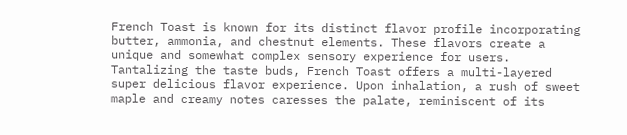French Toast is known for its distinct flavor profile incorporating butter, ammonia, and chestnut elements. These flavors create a unique and somewhat complex sensory experience for users. Tantalizing the taste buds, French Toast offers a multi-layered super delicious flavor experience. Upon inhalation, a rush of sweet maple and creamy notes caresses the palate, reminiscent of its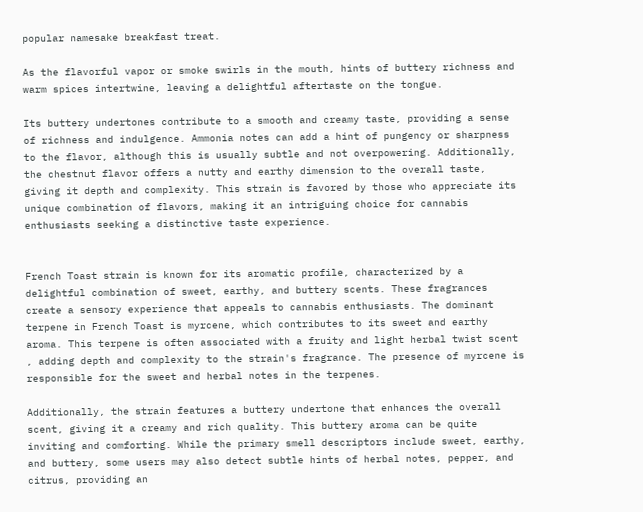popular namesake breakfast treat.

As the flavorful vapor or smoke swirls in the mouth, hints of buttery richness and warm spices intertwine, leaving a delightful aftertaste on the tongue.

Its buttery undertones contribute to a smooth and creamy taste, providing a sense of richness and indulgence. Ammonia notes can add a hint of pungency or sharpness to the flavor, although this is usually subtle and not overpowering. Additionally, the chestnut flavor offers a nutty and earthy dimension to the overall taste, giving it depth and complexity. This strain is favored by those who appreciate its unique combination of flavors, making it an intriguing choice for cannabis enthusiasts seeking a distinctive taste experience.


French Toast strain is known for its aromatic profile, characterized by a delightful combination of sweet, earthy, and buttery scents. These fragrances create a sensory experience that appeals to cannabis enthusiasts. The dominant terpene in French Toast is myrcene, which contributes to its sweet and earthy aroma. This terpene is often associated with a fruity and light herbal twist scent , adding depth and complexity to the strain's fragrance. The presence of myrcene is responsible for the sweet and herbal notes in the terpenes.

Additionally, the strain features a buttery undertone that enhances the overall scent, giving it a creamy and rich quality. This buttery aroma can be quite inviting and comforting. While the primary smell descriptors include sweet, earthy, and buttery, some users may also detect subtle hints of herbal notes, pepper, and citrus, providing an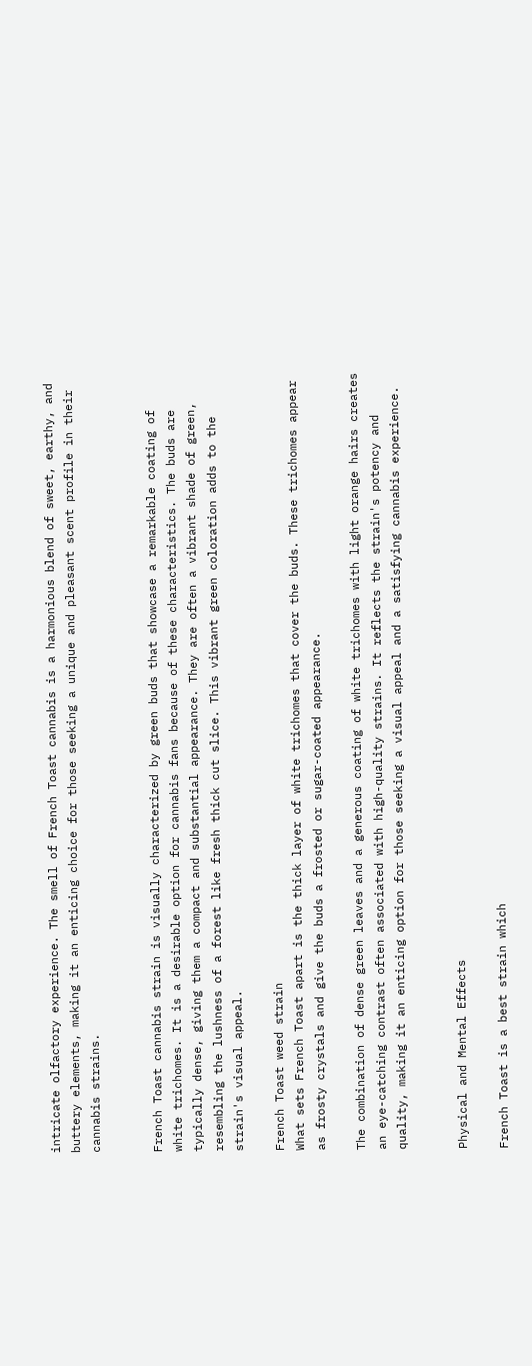intricate olfactory experience. The smell of French Toast cannabis is a harmonious blend of sweet, earthy, and buttery elements, making it an enticing choice for those seeking a unique and pleasant scent profile in their cannabis strains.


French Toast cannabis strain is visually characterized by green buds that showcase a remarkable coating of white trichomes. It is a desirable option for cannabis fans because of these characteristics. The buds are typically dense, giving them a compact and substantial appearance. They are often a vibrant shade of green, resembling the lushness of a forest like fresh thick cut slice. This vibrant green coloration adds to the strain's visual appeal.

French Toast weed strain
What sets French Toast apart is the thick layer of white trichomes that cover the buds. These trichomes appear as frosty crystals and give the buds a frosted or sugar-coated appearance.

The combination of dense green leaves and a generous coating of white trichomes with light orange hairs creates an eye-catching contrast often associated with high-quality strains. It reflects the strain's potency and quality, making it an enticing option for those seeking a visual appeal and a satisfying cannabis experience.


Physical and Mental Effects

French Toast is a best strain which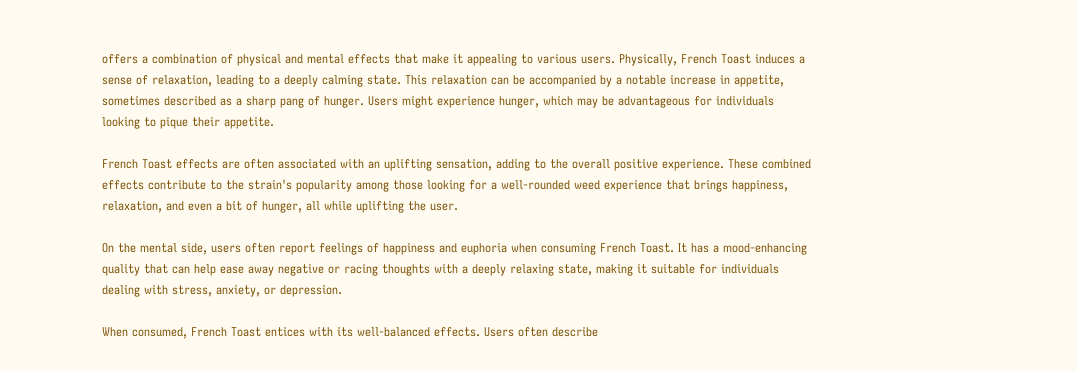offers a combination of physical and mental effects that make it appealing to various users. Physically, French Toast induces a sense of relaxation, leading to a deeply calming state. This relaxation can be accompanied by a notable increase in appetite, sometimes described as a sharp pang of hunger. Users might experience hunger, which may be advantageous for individuals looking to pique their appetite.

French Toast effects are often associated with an uplifting sensation, adding to the overall positive experience. These combined effects contribute to the strain's popularity among those looking for a well-rounded weed experience that brings happiness, relaxation, and even a bit of hunger, all while uplifting the user.

On the mental side, users often report feelings of happiness and euphoria when consuming French Toast. It has a mood-enhancing quality that can help ease away negative or racing thoughts with a deeply relaxing state, making it suitable for individuals dealing with stress, anxiety, or depression.

When consumed, French Toast entices with its well-balanced effects. Users often describe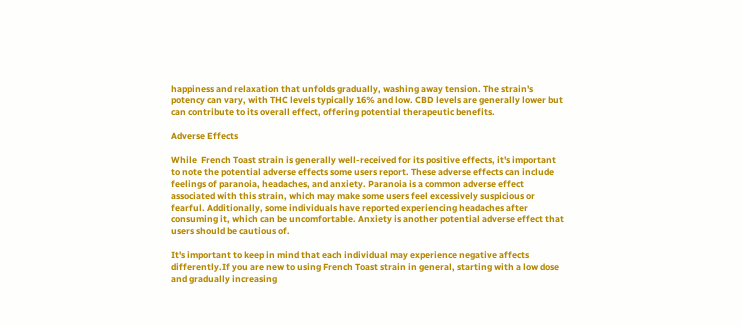happiness and relaxation that unfolds gradually, washing away tension. The strain's potency can vary, with THC levels typically 16% and low. CBD levels are generally lower but can contribute to its overall effect, offering potential therapeutic benefits.

Adverse Effects

While  French Toast strain is generally well-received for its positive effects, it's important to note the potential adverse effects some users report. These adverse effects can include feelings of paranoia, headaches, and anxiety. Paranoia is a common adverse effect associated with this strain, which may make some users feel excessively suspicious or fearful. Additionally, some individuals have reported experiencing headaches after consuming it, which can be uncomfortable. Anxiety is another potential adverse effect that users should be cautious of.

It's important to keep in mind that each individual may experience negative affects differently.If you are new to using French Toast strain in general, starting with a low dose and gradually increasing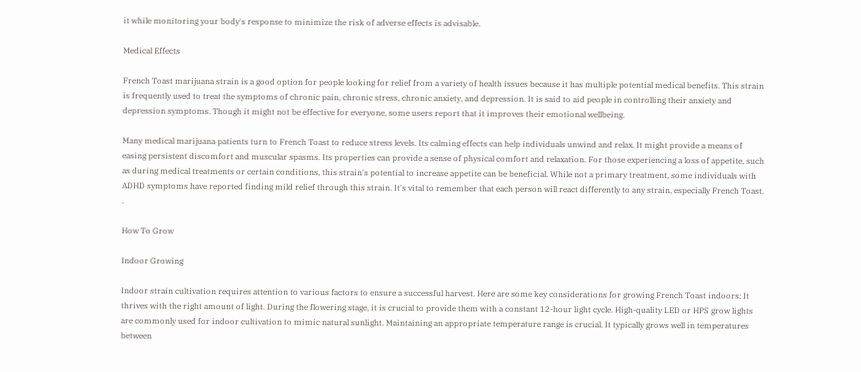it while monitoring your body's response to minimize the risk of adverse effects is advisable.

Medical Effects

French Toast marijuana strain is a good option for people looking for relief from a variety of health issues because it has multiple potential medical benefits. This strain is frequently used to treat the symptoms of chronic pain, chronic stress, chronic anxiety, and depression. It is said to aid people in controlling their anxiety and depression symptoms. Though it might not be effective for everyone, some users report that it improves their emotional wellbeing.

Many medical marijuana patients turn to French Toast to reduce stress levels. Its calming effects can help individuals unwind and relax. It might provide a means of easing persistent discomfort and muscular spasms. Its properties can provide a sense of physical comfort and relaxation. For those experiencing a loss of appetite, such as during medical treatments or certain conditions, this strain's potential to increase appetite can be beneficial. While not a primary treatment, some individuals with ADHD symptoms have reported finding mild relief through this strain. It's vital to remember that each person will react differently to any strain, especially French Toast. .

How To Grow

Indoor Growing

Indoor strain cultivation requires attention to various factors to ensure a successful harvest. Here are some key considerations for growing French Toast indoors: It thrives with the right amount of light. During the flowering stage, it is crucial to provide them with a constant 12-hour light cycle. High-quality LED or HPS grow lights are commonly used for indoor cultivation to mimic natural sunlight. Maintaining an appropriate temperature range is crucial. It typically grows well in temperatures between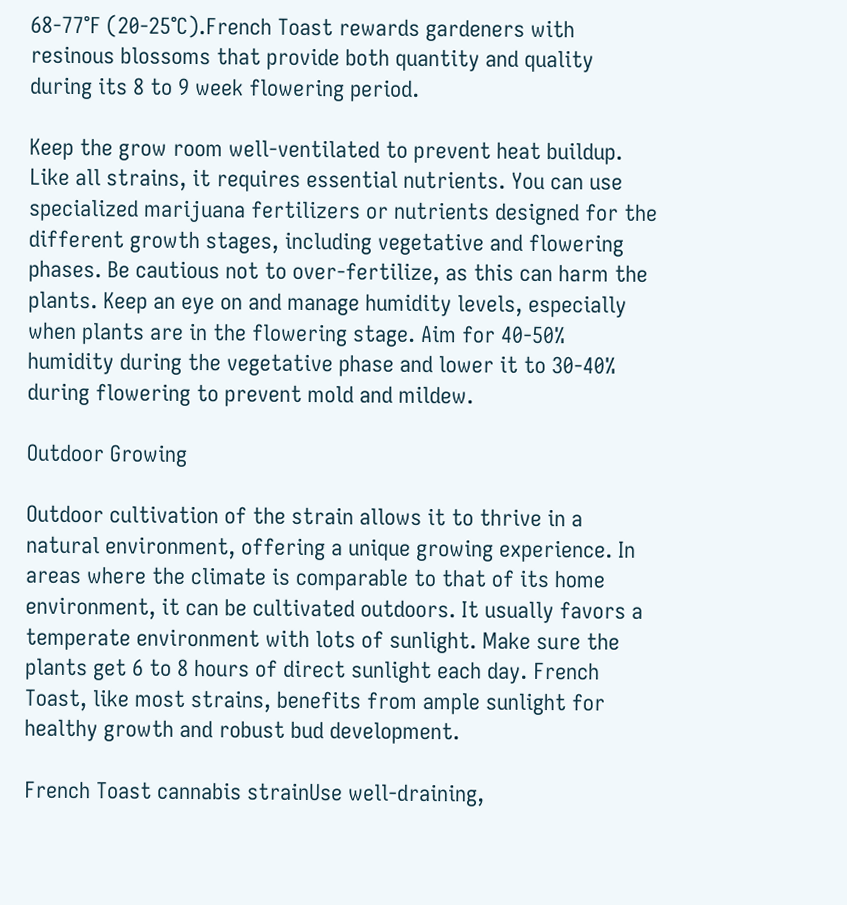68-77°F (20-25°C).French Toast rewards gardeners with resinous blossoms that provide both quantity and quality during its 8 to 9 week flowering period.

Keep the grow room well-ventilated to prevent heat buildup. Like all strains, it requires essential nutrients. You can use specialized marijuana fertilizers or nutrients designed for the different growth stages, including vegetative and flowering phases. Be cautious not to over-fertilize, as this can harm the plants. Keep an eye on and manage humidity levels, especially when plants are in the flowering stage. Aim for 40-50% humidity during the vegetative phase and lower it to 30-40% during flowering to prevent mold and mildew.

Outdoor Growing

Outdoor cultivation of the strain allows it to thrive in a natural environment, offering a unique growing experience. In areas where the climate is comparable to that of its home environment, it can be cultivated outdoors. It usually favors a temperate environment with lots of sunlight. Make sure the plants get 6 to 8 hours of direct sunlight each day. French Toast, like most strains, benefits from ample sunlight for healthy growth and robust bud development.

French Toast cannabis strainUse well-draining,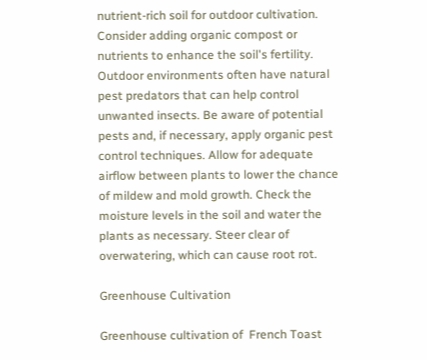nutrient-rich soil for outdoor cultivation. Consider adding organic compost or nutrients to enhance the soil's fertility. Outdoor environments often have natural pest predators that can help control unwanted insects. Be aware of potential pests and, if necessary, apply organic pest control techniques. Allow for adequate airflow between plants to lower the chance of mildew and mold growth. Check the moisture levels in the soil and water the plants as necessary. Steer clear of overwatering, which can cause root rot.

Greenhouse Cultivation

Greenhouse cultivation of  French Toast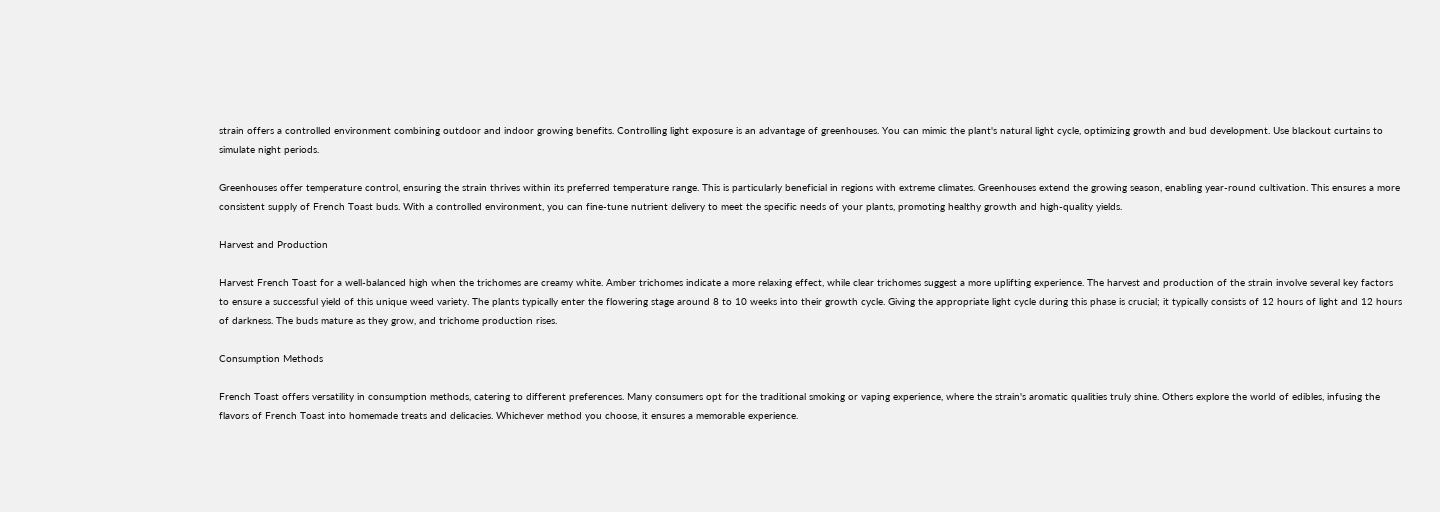strain offers a controlled environment combining outdoor and indoor growing benefits. Controlling light exposure is an advantage of greenhouses. You can mimic the plant's natural light cycle, optimizing growth and bud development. Use blackout curtains to simulate night periods.

Greenhouses offer temperature control, ensuring the strain thrives within its preferred temperature range. This is particularly beneficial in regions with extreme climates. Greenhouses extend the growing season, enabling year-round cultivation. This ensures a more consistent supply of French Toast buds. With a controlled environment, you can fine-tune nutrient delivery to meet the specific needs of your plants, promoting healthy growth and high-quality yields.

Harvest and Production

Harvest French Toast for a well-balanced high when the trichomes are creamy white. Amber trichomes indicate a more relaxing effect, while clear trichomes suggest a more uplifting experience. The harvest and production of the strain involve several key factors to ensure a successful yield of this unique weed variety. The plants typically enter the flowering stage around 8 to 10 weeks into their growth cycle. Giving the appropriate light cycle during this phase is crucial; it typically consists of 12 hours of light and 12 hours of darkness. The buds mature as they grow, and trichome production rises.

Consumption Methods

French Toast offers versatility in consumption methods, catering to different preferences. Many consumers opt for the traditional smoking or vaping experience, where the strain's aromatic qualities truly shine. Others explore the world of edibles, infusing the flavors of French Toast into homemade treats and delicacies. Whichever method you choose, it ensures a memorable experience.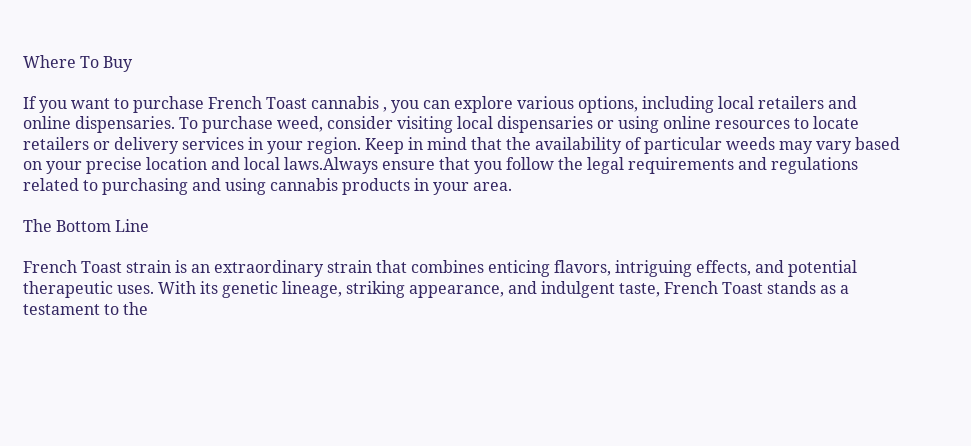Where To Buy

If you want to purchase French Toast cannabis , you can explore various options, including local retailers and online dispensaries. To purchase weed, consider visiting local dispensaries or using online resources to locate retailers or delivery services in your region. Keep in mind that the availability of particular weeds may vary based on your precise location and local laws.Always ensure that you follow the legal requirements and regulations related to purchasing and using cannabis products in your area.

The Bottom Line

French Toast strain is an extraordinary strain that combines enticing flavors, intriguing effects, and potential therapeutic uses. With its genetic lineage, striking appearance, and indulgent taste, French Toast stands as a testament to the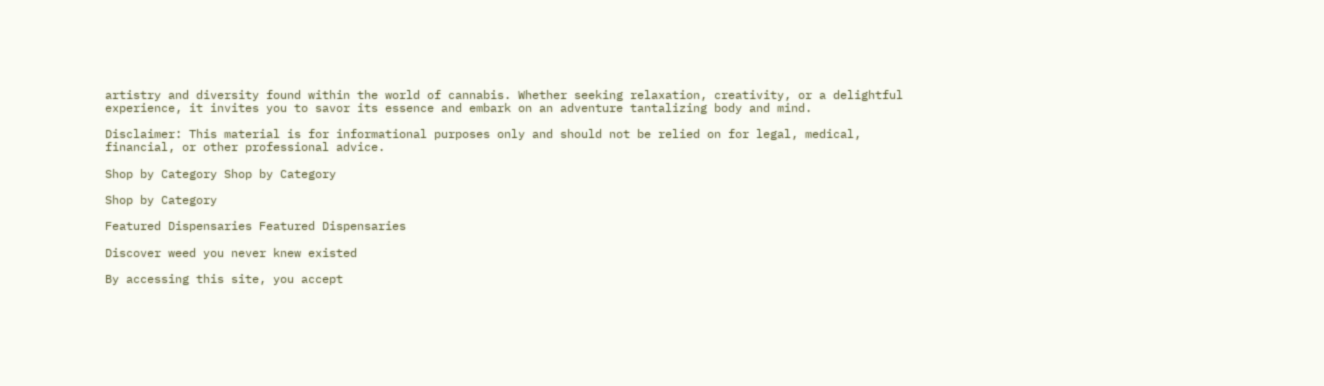artistry and diversity found within the world of cannabis. Whether seeking relaxation, creativity, or a delightful experience, it invites you to savor its essence and embark on an adventure tantalizing body and mind.

Disclaimer: This material is for informational purposes only and should not be relied on for legal, medical, financial, or other professional advice.

Shop by Category Shop by Category

Shop by Category

Featured Dispensaries Featured Dispensaries

Discover weed you never knew existed

By accessing this site, you accept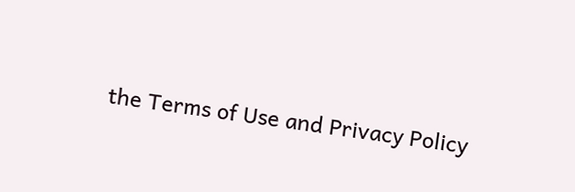the Terms of Use and Privacy Policy